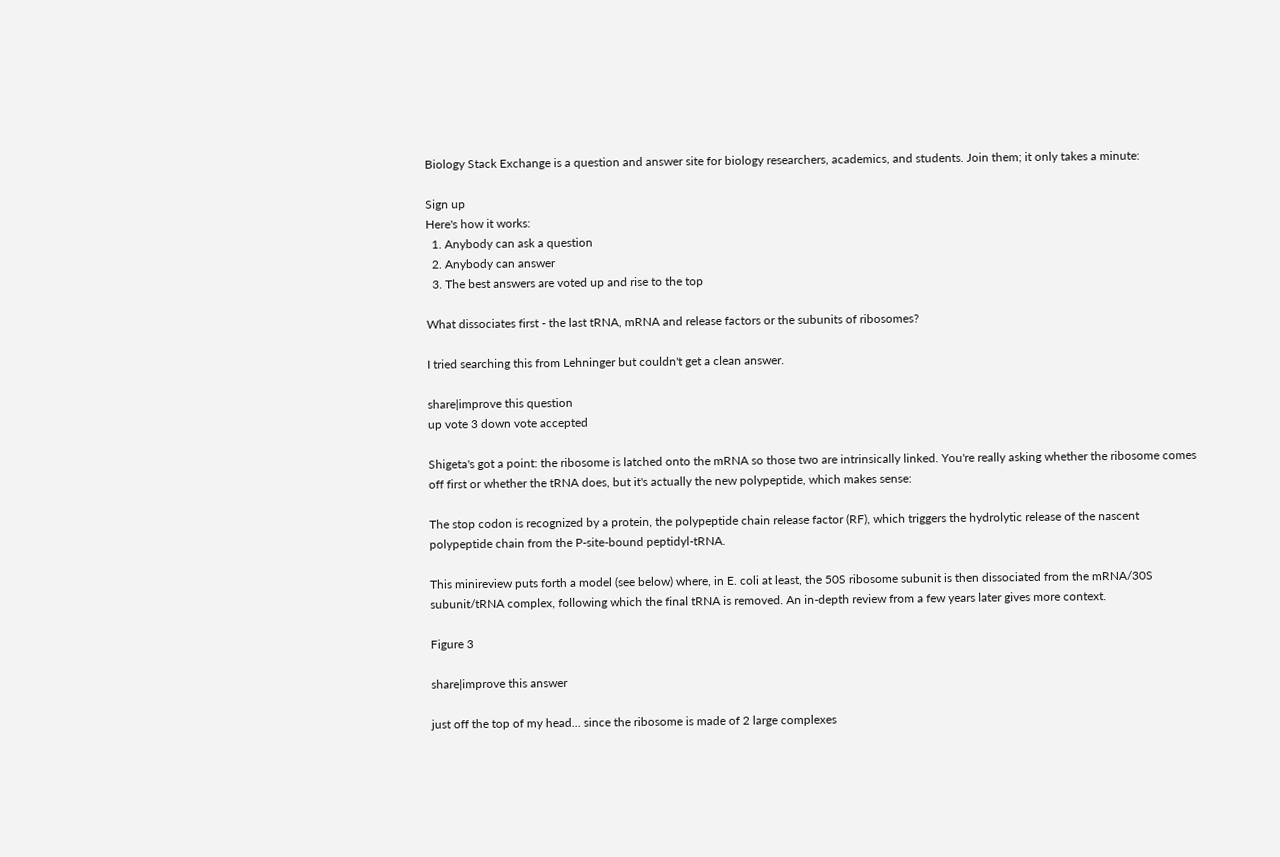Biology Stack Exchange is a question and answer site for biology researchers, academics, and students. Join them; it only takes a minute:

Sign up
Here's how it works:
  1. Anybody can ask a question
  2. Anybody can answer
  3. The best answers are voted up and rise to the top

What dissociates first - the last tRNA, mRNA and release factors or the subunits of ribosomes?

I tried searching this from Lehninger but couldn't get a clean answer.

share|improve this question
up vote 3 down vote accepted

Shigeta's got a point: the ribosome is latched onto the mRNA so those two are intrinsically linked. You're really asking whether the ribosome comes off first or whether the tRNA does, but it's actually the new polypeptide, which makes sense:

The stop codon is recognized by a protein, the polypeptide chain release factor (RF), which triggers the hydrolytic release of the nascent polypeptide chain from the P-site-bound peptidyl-tRNA.

This minireview puts forth a model (see below) where, in E. coli at least, the 50S ribosome subunit is then dissociated from the mRNA/30S subunit/tRNA complex, following which the final tRNA is removed. An in-depth review from a few years later gives more context.

Figure 3

share|improve this answer

just off the top of my head... since the ribosome is made of 2 large complexes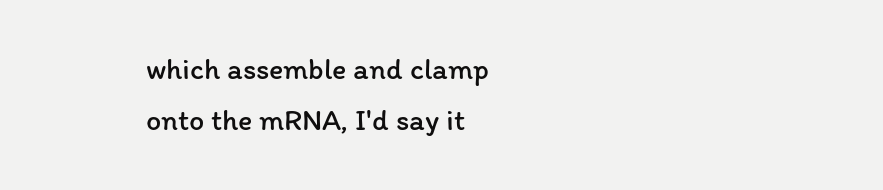which assemble and clamp onto the mRNA, I'd say it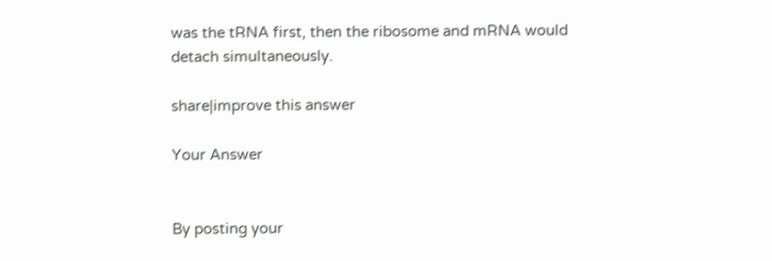was the tRNA first, then the ribosome and mRNA would detach simultaneously.

share|improve this answer

Your Answer


By posting your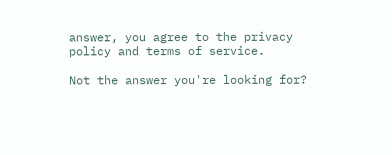answer, you agree to the privacy policy and terms of service.

Not the answer you're looking for?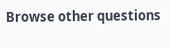Browse other questions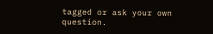tagged or ask your own question.